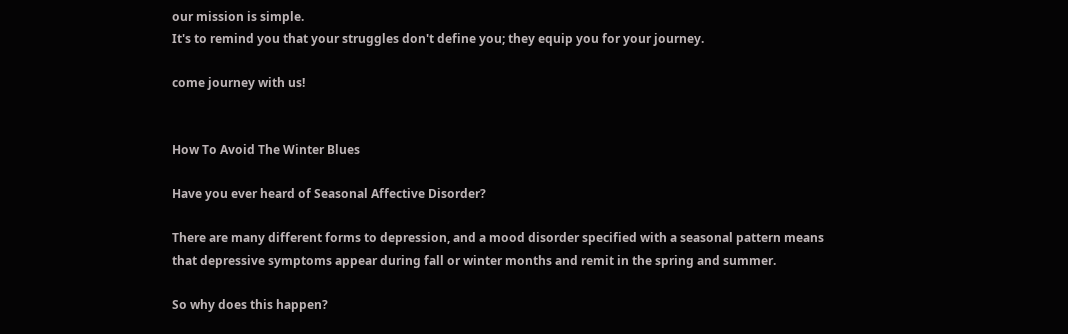our mission is simple.
It's to remind you that your struggles don't define you; they equip you for your journey.

come journey with us!


How To Avoid The Winter Blues

Have you ever heard of Seasonal Affective Disorder?

There are many different forms to depression, and a mood disorder specified with a seasonal pattern means that depressive symptoms appear during fall or winter months and remit in the spring and summer.

So why does this happen?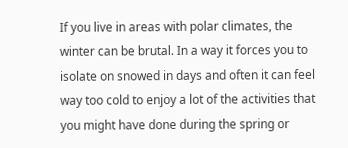If you live in areas with polar climates, the winter can be brutal. In a way it forces you to isolate on snowed in days and often it can feel way too cold to enjoy a lot of the activities that you might have done during the spring or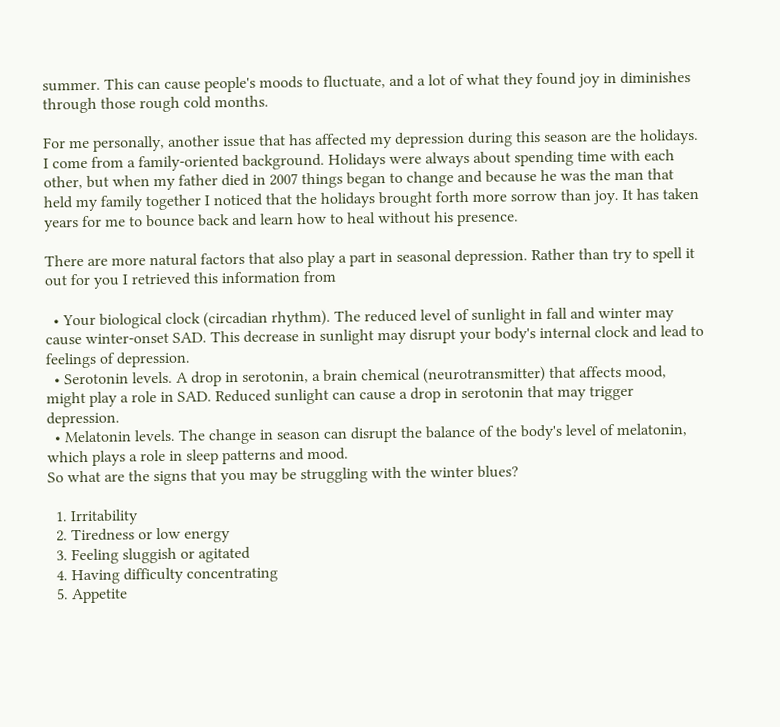summer. This can cause people's moods to fluctuate, and a lot of what they found joy in diminishes through those rough cold months.

For me personally, another issue that has affected my depression during this season are the holidays. I come from a family-oriented background. Holidays were always about spending time with each other, but when my father died in 2007 things began to change and because he was the man that held my family together I noticed that the holidays brought forth more sorrow than joy. It has taken years for me to bounce back and learn how to heal without his presence.

There are more natural factors that also play a part in seasonal depression. Rather than try to spell it out for you I retrieved this information from

  • Your biological clock (circadian rhythm). The reduced level of sunlight in fall and winter may cause winter-onset SAD. This decrease in sunlight may disrupt your body's internal clock and lead to feelings of depression.
  • Serotonin levels. A drop in serotonin, a brain chemical (neurotransmitter) that affects mood, might play a role in SAD. Reduced sunlight can cause a drop in serotonin that may trigger depression.
  • Melatonin levels. The change in season can disrupt the balance of the body's level of melatonin, which plays a role in sleep patterns and mood.
So what are the signs that you may be struggling with the winter blues?

  1. Irritability
  2. Tiredness or low energy
  3. Feeling sluggish or agitated
  4. Having difficulty concentrating
  5. Appetite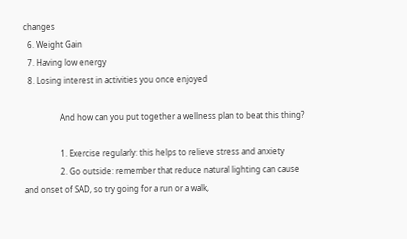changes
  6. Weight Gain
  7. Having low energy
  8. Losing interest in activities you once enjoyed

                  And how can you put together a wellness plan to beat this thing?

                  1. Exercise regularly: this helps to relieve stress and anxiety
                  2. Go outside: remember that reduce natural lighting can cause and onset of SAD, so try going for a run or a walk,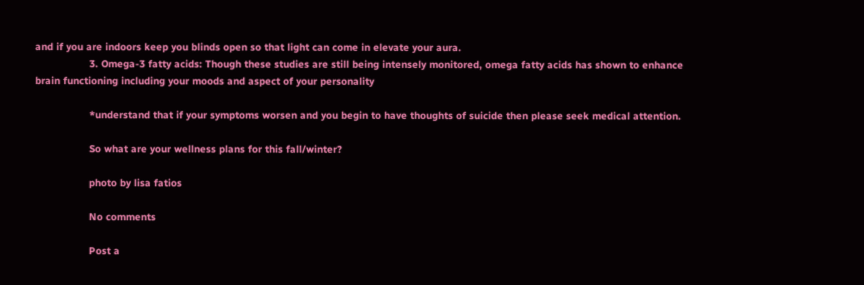and if you are indoors keep you blinds open so that light can come in elevate your aura.
                  3. Omega-3 fatty acids: Though these studies are still being intensely monitored, omega fatty acids has shown to enhance brain functioning including your moods and aspect of your personality

                  *understand that if your symptoms worsen and you begin to have thoughts of suicide then please seek medical attention.

                  So what are your wellness plans for this fall/winter?

                  photo by lisa fatios

                  No comments

                  Post a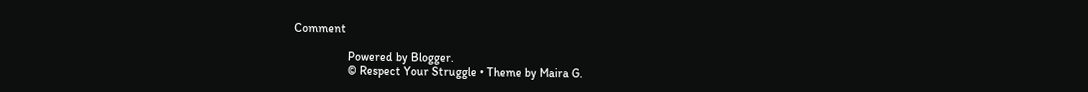Comment

                  Powered by Blogger.
                  © Respect Your Struggle • Theme by Maira G.